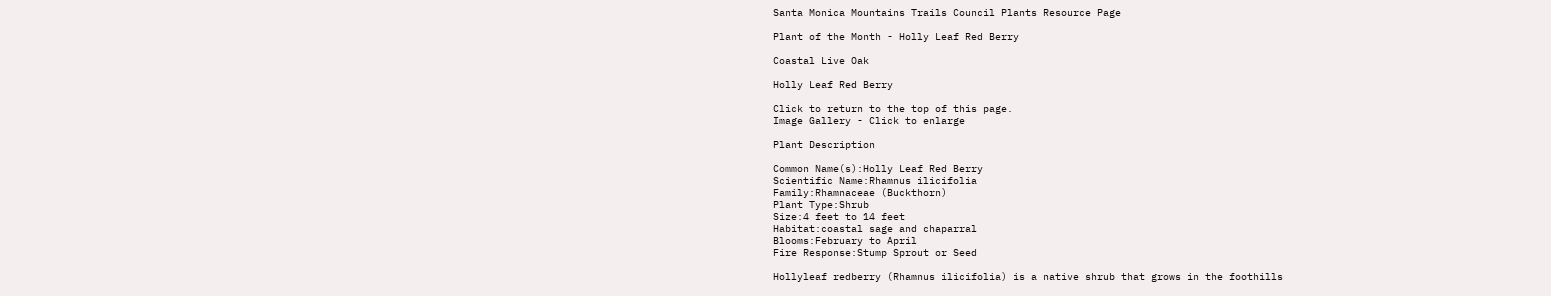Santa Monica Mountains Trails Council Plants Resource Page

Plant of the Month - Holly Leaf Red Berry

Coastal Live Oak

Holly Leaf Red Berry

Click to return to the top of this page.
Image Gallery - Click to enlarge

Plant Description

Common Name(s):Holly Leaf Red Berry
Scientific Name:Rhamnus ilicifolia
Family:Rhamnaceae (Buckthorn)
Plant Type:Shrub
Size:4 feet to 14 feet
Habitat:coastal sage and chaparral
Blooms:February to April
Fire Response:Stump Sprout or Seed

Hollyleaf redberry (Rhamnus ilicifolia) is a native shrub that grows in the foothills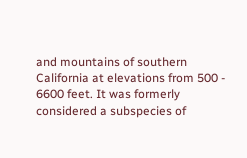and mountains of southern California at elevations from 500 - 6600 feet. It was formerly considered a subspecies of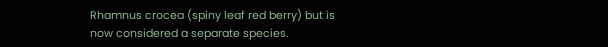Rhamnus crocea (spiny leaf red berry) but is now considered a separate species.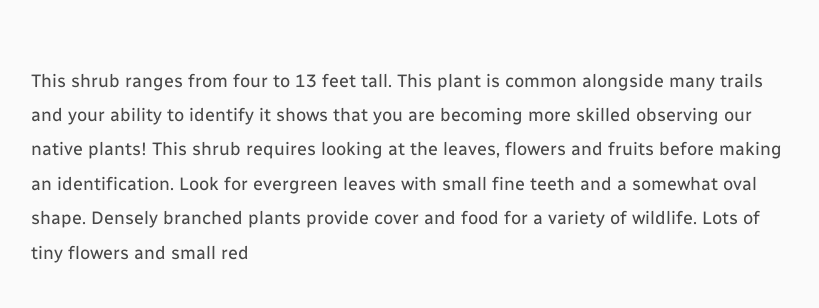This shrub ranges from four to 13 feet tall. This plant is common alongside many trails and your ability to identify it shows that you are becoming more skilled observing our native plants! This shrub requires looking at the leaves, flowers and fruits before making an identification. Look for evergreen leaves with small fine teeth and a somewhat oval shape. Densely branched plants provide cover and food for a variety of wildlife. Lots of tiny flowers and small red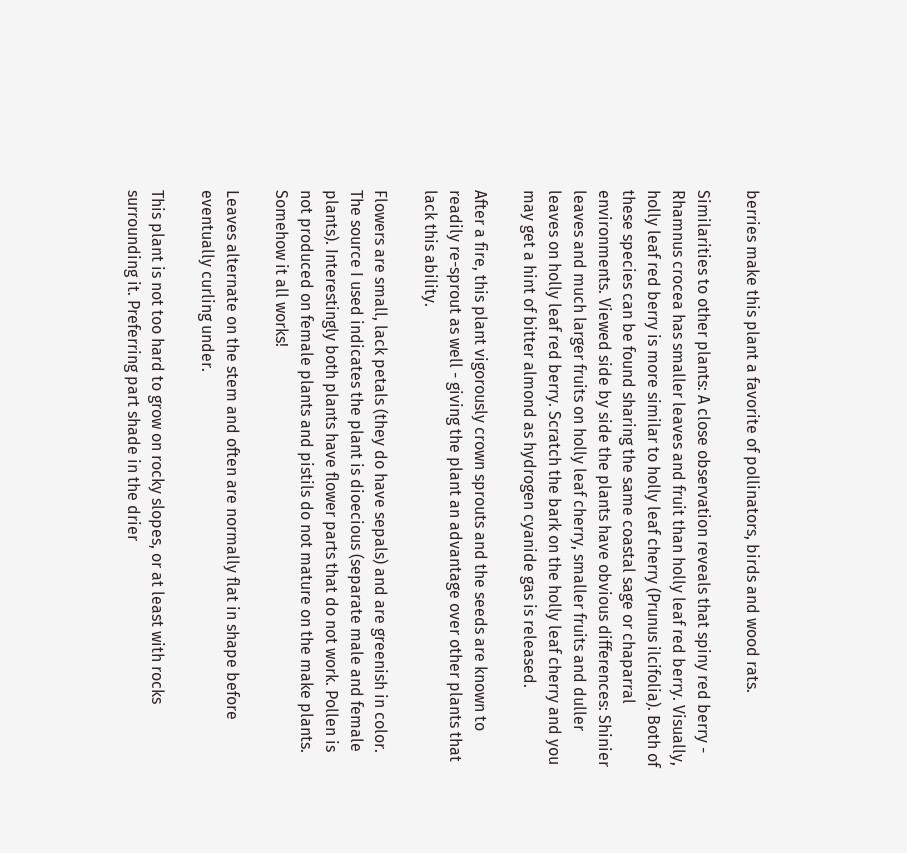berries make this plant a favorite of pollinators, birds and wood rats.

Similarities to other plants: A close observation reveals that spiny red berry - Rhamnus crocea has smaller leaves and fruit than holly leaf red berry. Visually, holly leaf red berry is more similar to holly leaf cherry (Prunus ilcifolia). Both of these species can be found sharing the same coastal sage or chaparral environments. Viewed side by side the plants have obvious differences: Shinier leaves and much larger fruits on holly leaf cherry, smaller fruits and duller leaves on holly leaf red berry. Scratch the bark on the holly leaf cherry and you may get a hint of bitter almond as hydrogen cyanide gas is released.

After a fire, this plant vigorously crown sprouts and the seeds are known to readily re-sprout as well - giving the plant an advantage over other plants that lack this ability.

Flowers are small, lack petals (they do have sepals) and are greenish in color. The source I used indicates the plant is dioecious (separate male and female plants). Interestingly both plants have flower parts that do not work. Pollen is not produced on female plants and pistils do not mature on the make plants. Somehow it all works!

Leaves alternate on the stem and often are normally flat in shape before eventually curling under.

This plant is not too hard to grow on rocky slopes, or at least with rocks surrounding it. Preferring part shade in the drier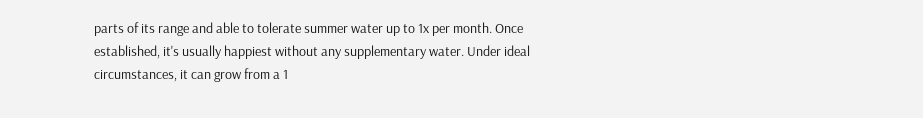parts of its range and able to tolerate summer water up to 1x per month. Once established, it's usually happiest without any supplementary water. Under ideal circumstances, it can grow from a 1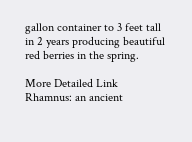gallon container to 3 feet tall in 2 years producing beautiful red berries in the spring.

More Detailed Link
Rhamnus: an ancient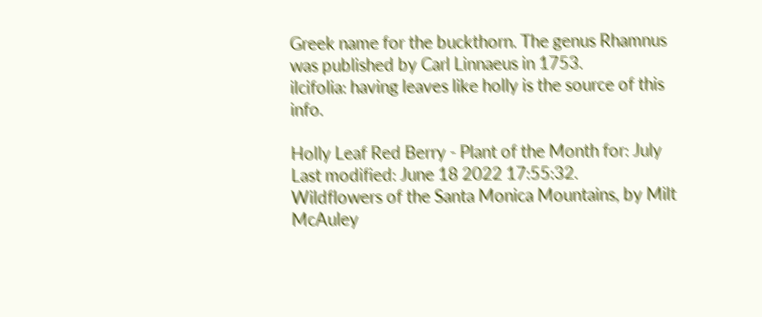Greek name for the buckthorn. The genus Rhamnus was published by Carl Linnaeus in 1753.
ilcifolia: having leaves like holly is the source of this info.

Holly Leaf Red Berry - Plant of the Month for: July
Last modified: June 18 2022 17:55:32.
Wildflowers of the Santa Monica Mountains, by Milt McAuley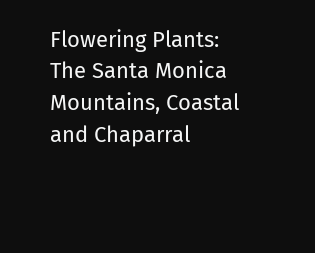Flowering Plants: The Santa Monica Mountains, Coastal and Chaparral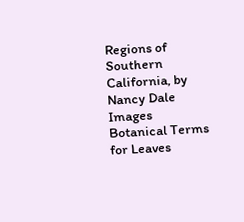Regions of Southern California, by Nancy Dale
Images Botanical Terms for Leaves